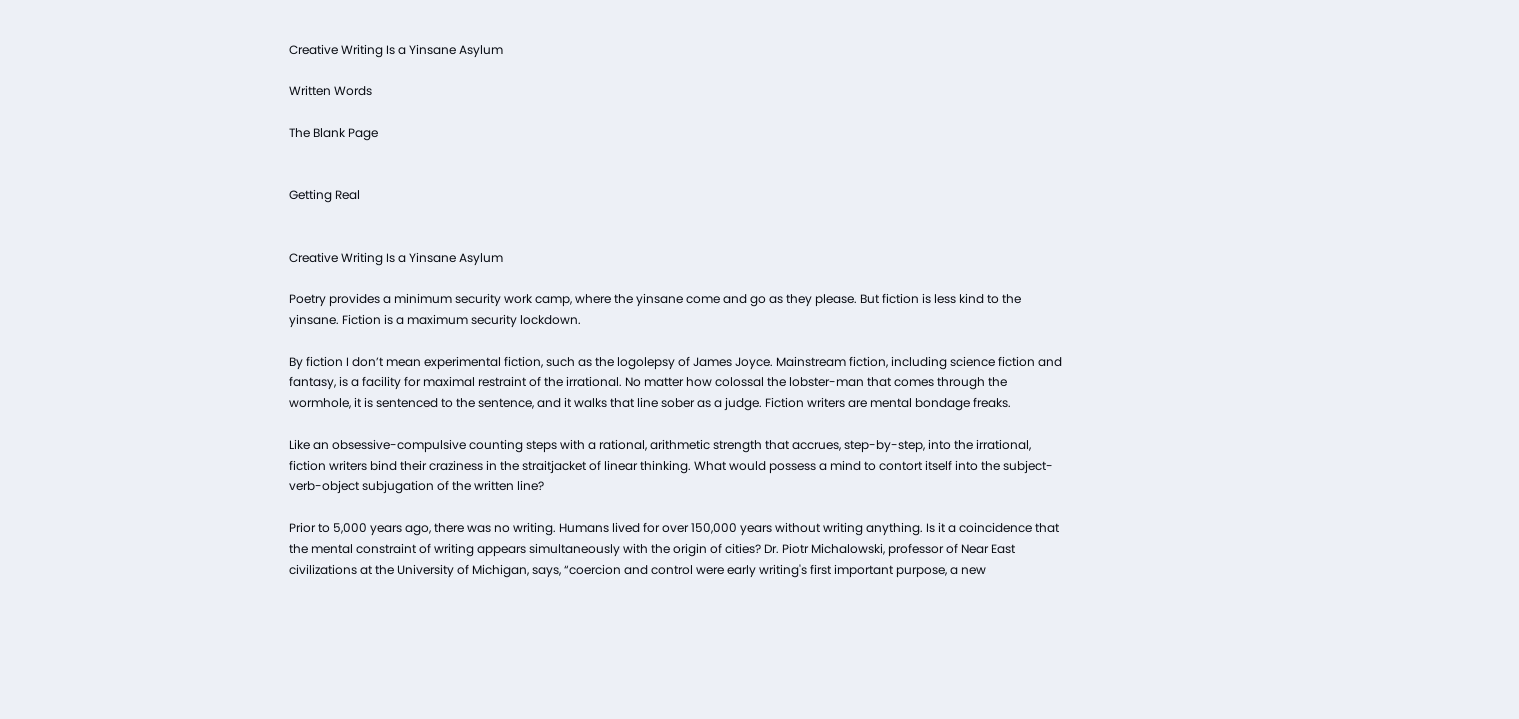Creative Writing Is a Yinsane Asylum

Written Words

The Blank Page


Getting Real


Creative Writing Is a Yinsane Asylum

Poetry provides a minimum security work camp, where the yinsane come and go as they please. But fiction is less kind to the yinsane. Fiction is a maximum security lockdown.

By fiction I don’t mean experimental fiction, such as the logolepsy of James Joyce. Mainstream fiction, including science fiction and fantasy, is a facility for maximal restraint of the irrational. No matter how colossal the lobster-man that comes through the wormhole, it is sentenced to the sentence, and it walks that line sober as a judge. Fiction writers are mental bondage freaks.

Like an obsessive-compulsive counting steps with a rational, arithmetic strength that accrues, step-by-step, into the irrational, fiction writers bind their craziness in the straitjacket of linear thinking. What would possess a mind to contort itself into the subject-verb-object subjugation of the written line?

Prior to 5,000 years ago, there was no writing. Humans lived for over 150,000 years without writing anything. Is it a coincidence that the mental constraint of writing appears simultaneously with the origin of cities? Dr. Piotr Michalowski, professor of Near East civilizations at the University of Michigan, says, “coercion and control were early writing's first important purpose, a new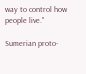way to control how people live."

Sumerian proto-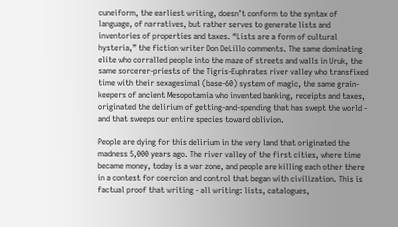cuneiform, the earliest writing, doesn’t conform to the syntax of language, of narratives, but rather serves to generate lists and inventories of properties and taxes. “Lists are a form of cultural hysteria,” the fiction writer Don DeLillo comments. The same dominating elite who corralled people into the maze of streets and walls in Uruk, the same sorcerer-priests of the Tigris-Euphrates river valley who transfixed time with their sexagesimal (base-60) system of magic, the same grain-keepers of ancient Mesopotamia who invented banking, receipts and taxes, originated the delirium of getting-and-spending that has swept the world - and that sweeps our entire species toward oblivion.

People are dying for this delirium in the very land that originated the madness 5,000 years ago. The river valley of the first cities, where time became money, today is a war zone, and people are killing each other there in a contest for coercion and control that began with civilization. This is factual proof that writing - all writing: lists, catalogues,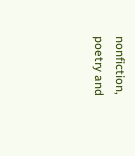nonfiction, poetry and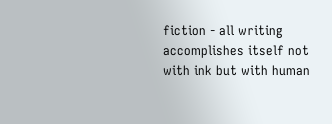fiction - all writing accomplishes itself not with ink but with human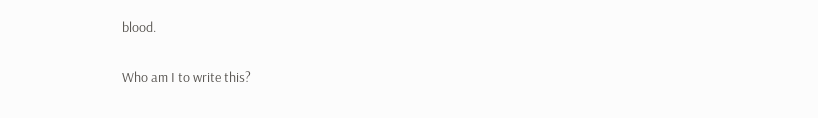blood.

Who am I to write this?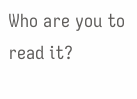Who are you to read it?